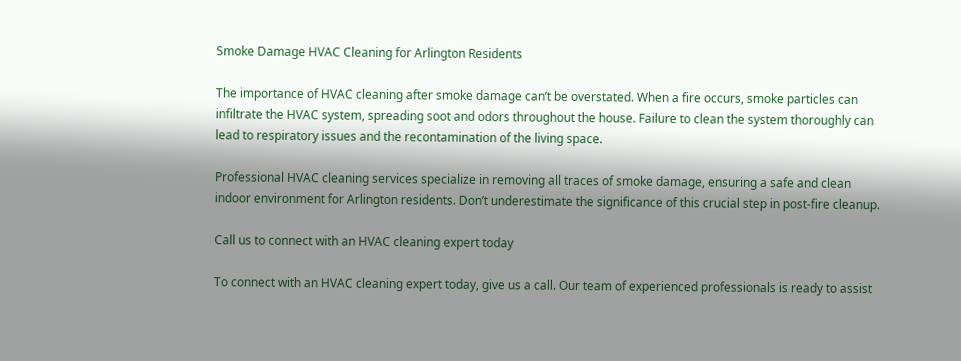Smoke Damage HVAC Cleaning for Arlington Residents

The importance of HVAC cleaning after smoke damage can’t be overstated. When a fire occurs, smoke particles can infiltrate the HVAC system, spreading soot and odors throughout the house. Failure to clean the system thoroughly can lead to respiratory issues and the recontamination of the living space.

Professional HVAC cleaning services specialize in removing all traces of smoke damage, ensuring a safe and clean indoor environment for Arlington residents. Don’t underestimate the significance of this crucial step in post-fire cleanup.

Call us to connect with an HVAC cleaning expert today

To connect with an HVAC cleaning expert today, give us a call. Our team of experienced professionals is ready to assist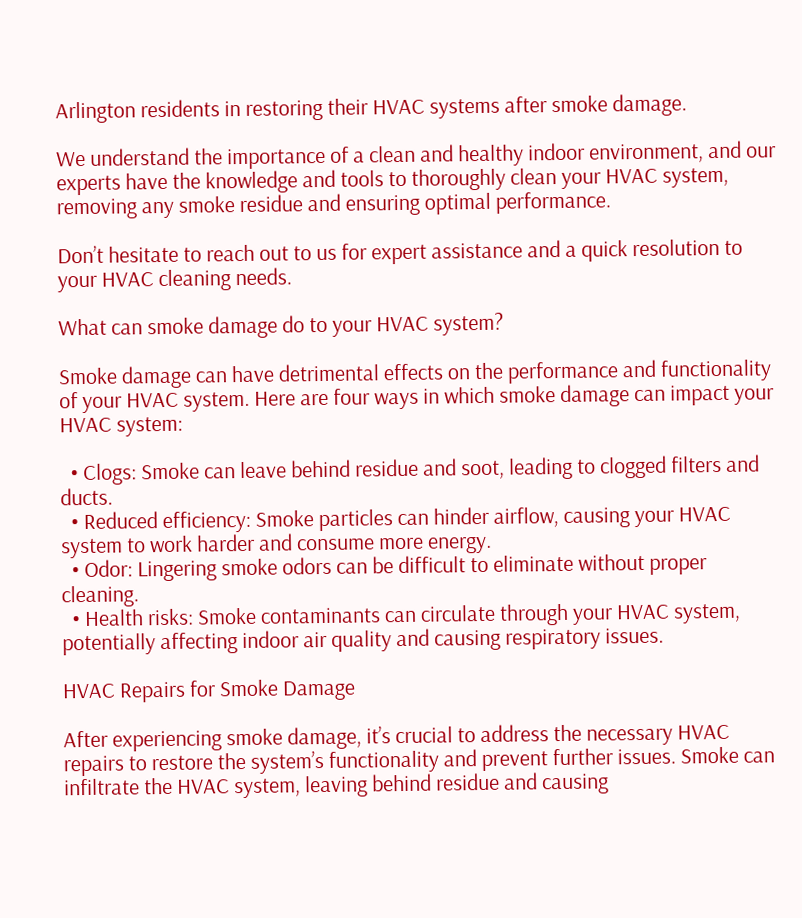Arlington residents in restoring their HVAC systems after smoke damage.

We understand the importance of a clean and healthy indoor environment, and our experts have the knowledge and tools to thoroughly clean your HVAC system, removing any smoke residue and ensuring optimal performance.

Don’t hesitate to reach out to us for expert assistance and a quick resolution to your HVAC cleaning needs.

What can smoke damage do to your HVAC system?

Smoke damage can have detrimental effects on the performance and functionality of your HVAC system. Here are four ways in which smoke damage can impact your HVAC system:

  • Clogs: Smoke can leave behind residue and soot, leading to clogged filters and ducts.
  • Reduced efficiency: Smoke particles can hinder airflow, causing your HVAC system to work harder and consume more energy.
  • Odor: Lingering smoke odors can be difficult to eliminate without proper cleaning.
  • Health risks: Smoke contaminants can circulate through your HVAC system, potentially affecting indoor air quality and causing respiratory issues.

HVAC Repairs for Smoke Damage

After experiencing smoke damage, it’s crucial to address the necessary HVAC repairs to restore the system’s functionality and prevent further issues. Smoke can infiltrate the HVAC system, leaving behind residue and causing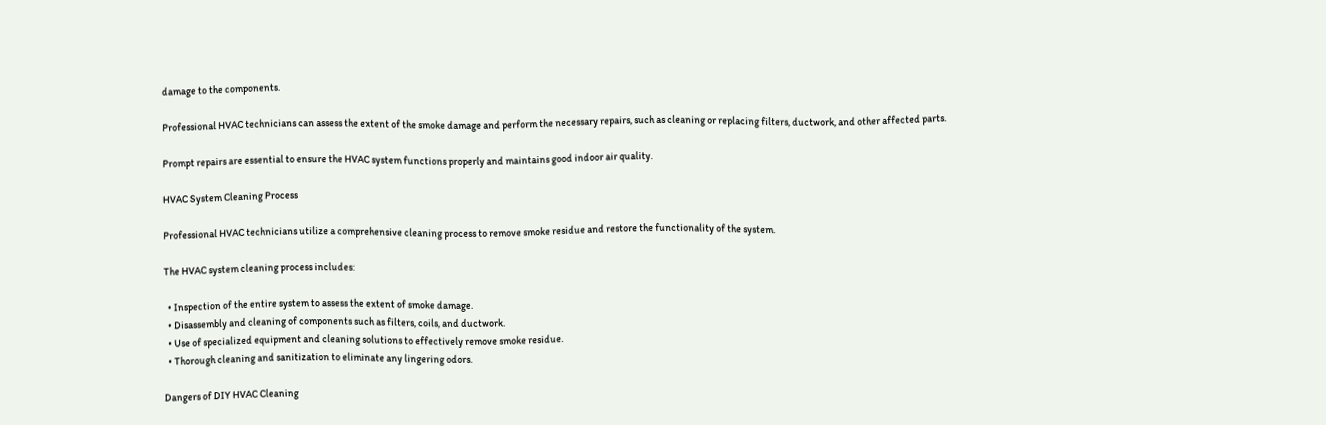damage to the components.

Professional HVAC technicians can assess the extent of the smoke damage and perform the necessary repairs, such as cleaning or replacing filters, ductwork, and other affected parts.

Prompt repairs are essential to ensure the HVAC system functions properly and maintains good indoor air quality.

HVAC System Cleaning Process

Professional HVAC technicians utilize a comprehensive cleaning process to remove smoke residue and restore the functionality of the system.

The HVAC system cleaning process includes:

  • Inspection of the entire system to assess the extent of smoke damage.
  • Disassembly and cleaning of components such as filters, coils, and ductwork.
  • Use of specialized equipment and cleaning solutions to effectively remove smoke residue.
  • Thorough cleaning and sanitization to eliminate any lingering odors.

Dangers of DIY HVAC Cleaning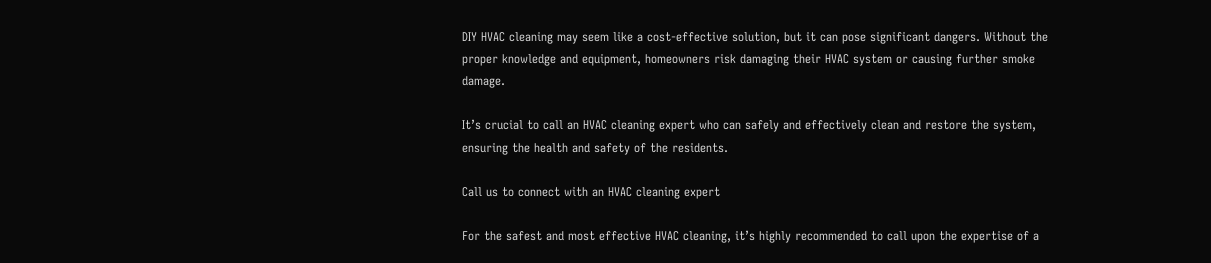DIY HVAC cleaning may seem like a cost-effective solution, but it can pose significant dangers. Without the proper knowledge and equipment, homeowners risk damaging their HVAC system or causing further smoke damage.

It’s crucial to call an HVAC cleaning expert who can safely and effectively clean and restore the system, ensuring the health and safety of the residents.

Call us to connect with an HVAC cleaning expert

For the safest and most effective HVAC cleaning, it’s highly recommended to call upon the expertise of a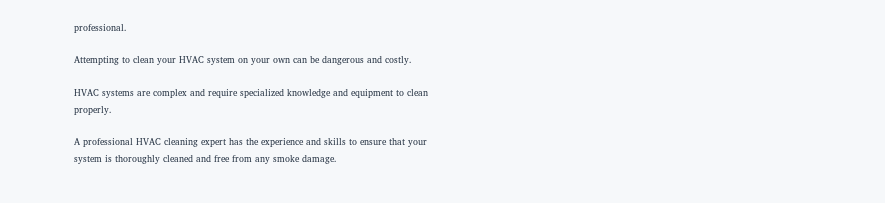professional.

Attempting to clean your HVAC system on your own can be dangerous and costly.

HVAC systems are complex and require specialized knowledge and equipment to clean properly.

A professional HVAC cleaning expert has the experience and skills to ensure that your system is thoroughly cleaned and free from any smoke damage.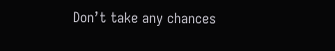Don’t take any chances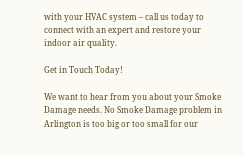with your HVAC system – call us today to connect with an expert and restore your indoor air quality.

Get in Touch Today!

We want to hear from you about your Smoke Damage needs. No Smoke Damage problem in Arlington is too big or too small for our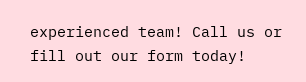experienced team! Call us or fill out our form today!